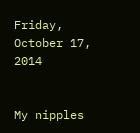Friday, October 17, 2014


My nipples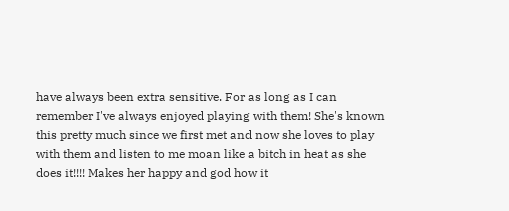have always been extra sensitive. For as long as I can remember I've always enjoyed playing with them! She's known this pretty much since we first met and now she loves to play with them and listen to me moan like a bitch in heat as she does it!!!! Makes her happy and god how it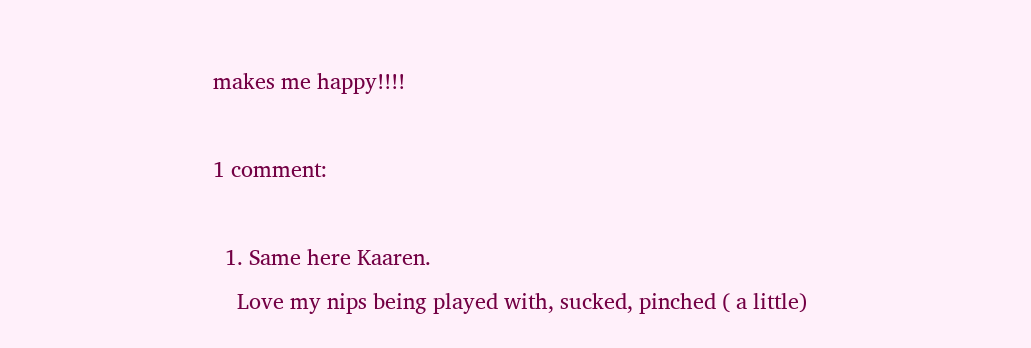makes me happy!!!!

1 comment:

  1. Same here Kaaren.
    Love my nips being played with, sucked, pinched ( a little)